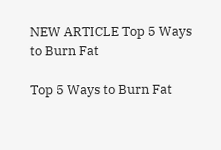NEW ARTICLE Top 5 Ways to Burn Fat

Top 5 Ways to Burn Fat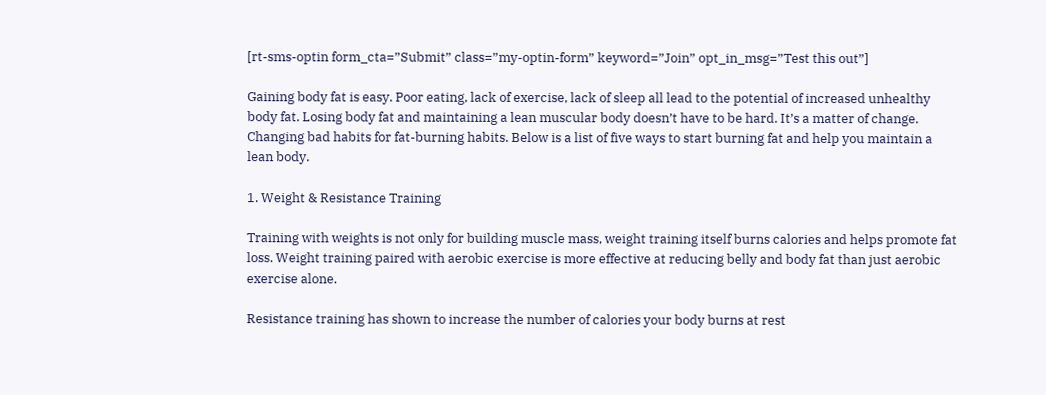[rt-sms-optin form_cta=”Submit” class=”my-optin-form” keyword=”Join” opt_in_msg=”Test this out”]

Gaining body fat is easy. Poor eating, lack of exercise, lack of sleep all lead to the potential of increased unhealthy body fat. Losing body fat and maintaining a lean muscular body doesn’t have to be hard. It’s a matter of change. Changing bad habits for fat-burning habits. Below is a list of five ways to start burning fat and help you maintain a lean body.

1. Weight & Resistance Training

Training with weights is not only for building muscle mass, weight training itself burns calories and helps promote fat loss. Weight training paired with aerobic exercise is more effective at reducing belly and body fat than just aerobic exercise alone.

Resistance training has shown to increase the number of calories your body burns at rest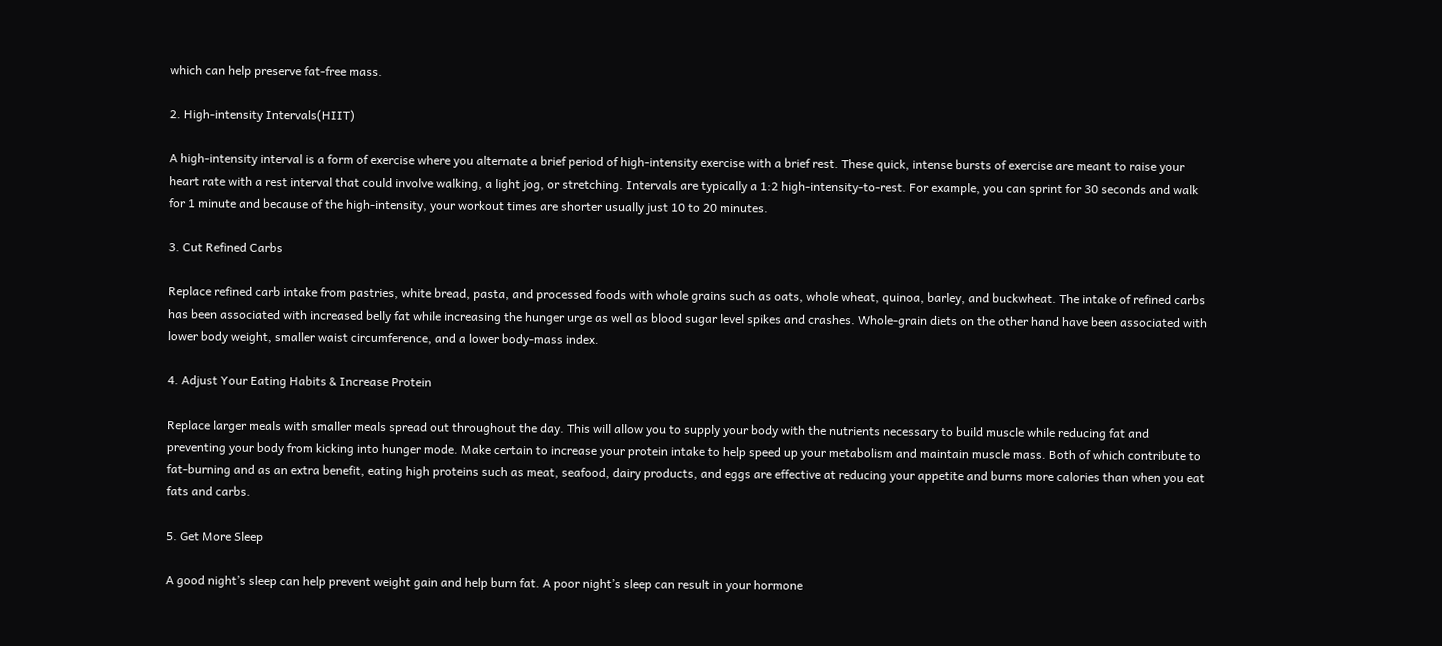which can help preserve fat-free mass.

2. High-intensity Intervals(HIIT)

A high-intensity interval is a form of exercise where you alternate a brief period of high-intensity exercise with a brief rest. These quick, intense bursts of exercise are meant to raise your heart rate with a rest interval that could involve walking, a light jog, or stretching. Intervals are typically a 1:2 high-intensity-to-rest. For example, you can sprint for 30 seconds and walk for 1 minute and because of the high-intensity, your workout times are shorter usually just 10 to 20 minutes.

3. Cut Refined Carbs

Replace refined carb intake from pastries, white bread, pasta, and processed foods with whole grains such as oats, whole wheat, quinoa, barley, and buckwheat. The intake of refined carbs has been associated with increased belly fat while increasing the hunger urge as well as blood sugar level spikes and crashes. Whole-grain diets on the other hand have been associated with lower body weight, smaller waist circumference, and a lower body-mass index.

4. Adjust Your Eating Habits & Increase Protein

Replace larger meals with smaller meals spread out throughout the day. This will allow you to supply your body with the nutrients necessary to build muscle while reducing fat and preventing your body from kicking into hunger mode. Make certain to increase your protein intake to help speed up your metabolism and maintain muscle mass. Both of which contribute to fat-burning and as an extra benefit, eating high proteins such as meat, seafood, dairy products, and eggs are effective at reducing your appetite and burns more calories than when you eat fats and carbs.

5. Get More Sleep

A good night’s sleep can help prevent weight gain and help burn fat. A poor night’s sleep can result in your hormone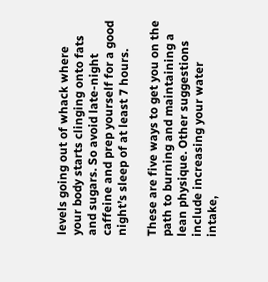levels going out of whack where your body starts clinging onto fats and sugars. So avoid late-night caffeine and prep yourself for a good night’s sleep of at least 7 hours.

These are five ways to get you on the path to burning and maintaining a lean physique. Other suggestions include increasing your water intake,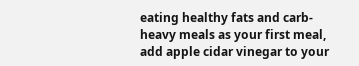eating healthy fats and carb-heavy meals as your first meal, add apple cidar vinegar to your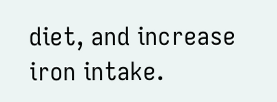diet, and increase iron intake.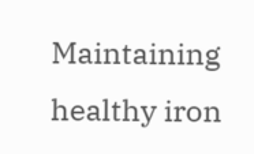Maintaining healthy iron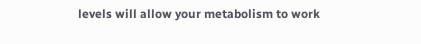levels will allow your metabolism to work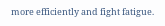more efficiently and fight fatigue.